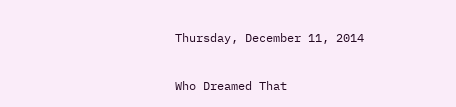Thursday, December 11, 2014

Who Dreamed That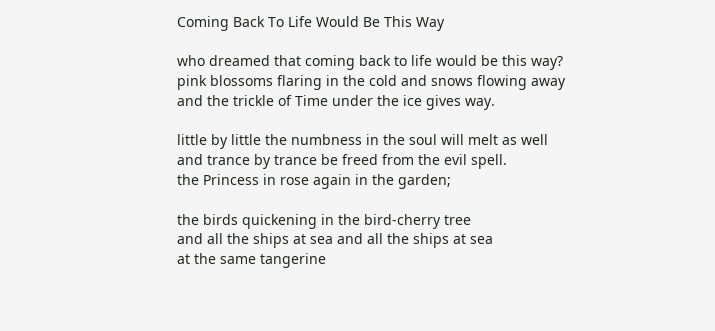Coming Back To Life Would Be This Way

who dreamed that coming back to life would be this way?
pink blossoms flaring in the cold and snows flowing away
and the trickle of Time under the ice gives way.

little by little the numbness in the soul will melt as well
and trance by trance be freed from the evil spell.
the Princess in rose again in the garden;

the birds quickening in the bird-cherry tree
and all the ships at sea and all the ships at sea
at the same tangerine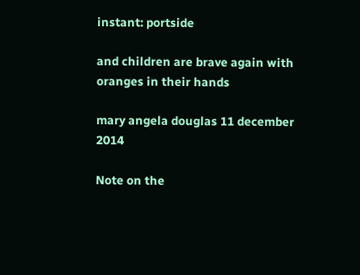instant: portside

and children are brave again with oranges in their hands

mary angela douglas 11 december 2014

Note on the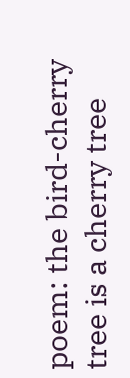poem: the bird-cherry tree is a cherry tree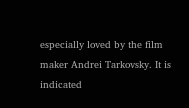especially loved by the film maker Andrei Tarkovsky. It is indicated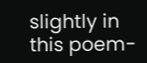slightly in this poem-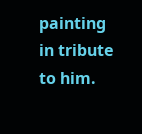painting in tribute to him.